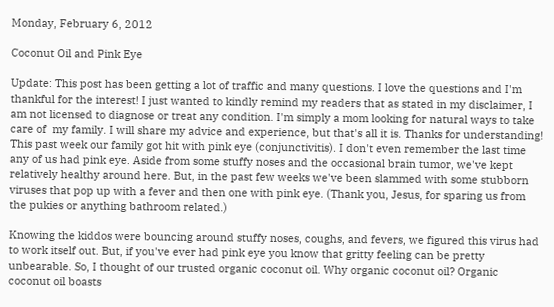Monday, February 6, 2012

Coconut Oil and Pink Eye

Update: This post has been getting a lot of traffic and many questions. I love the questions and I'm thankful for the interest! I just wanted to kindly remind my readers that as stated in my disclaimer, I am not licensed to diagnose or treat any condition. I'm simply a mom looking for natural ways to take care of  my family. I will share my advice and experience, but that's all it is. Thanks for understanding!
This past week our family got hit with pink eye (conjunctivitis). I don't even remember the last time any of us had pink eye. Aside from some stuffy noses and the occasional brain tumor, we've kept relatively healthy around here. But, in the past few weeks we've been slammed with some stubborn viruses that pop up with a fever and then one with pink eye. (Thank you, Jesus, for sparing us from the pukies or anything bathroom related.)

Knowing the kiddos were bouncing around stuffy noses, coughs, and fevers, we figured this virus had to work itself out. But, if you've ever had pink eye you know that gritty feeling can be pretty unbearable. So, I thought of our trusted organic coconut oil. Why organic coconut oil? Organic coconut oil boasts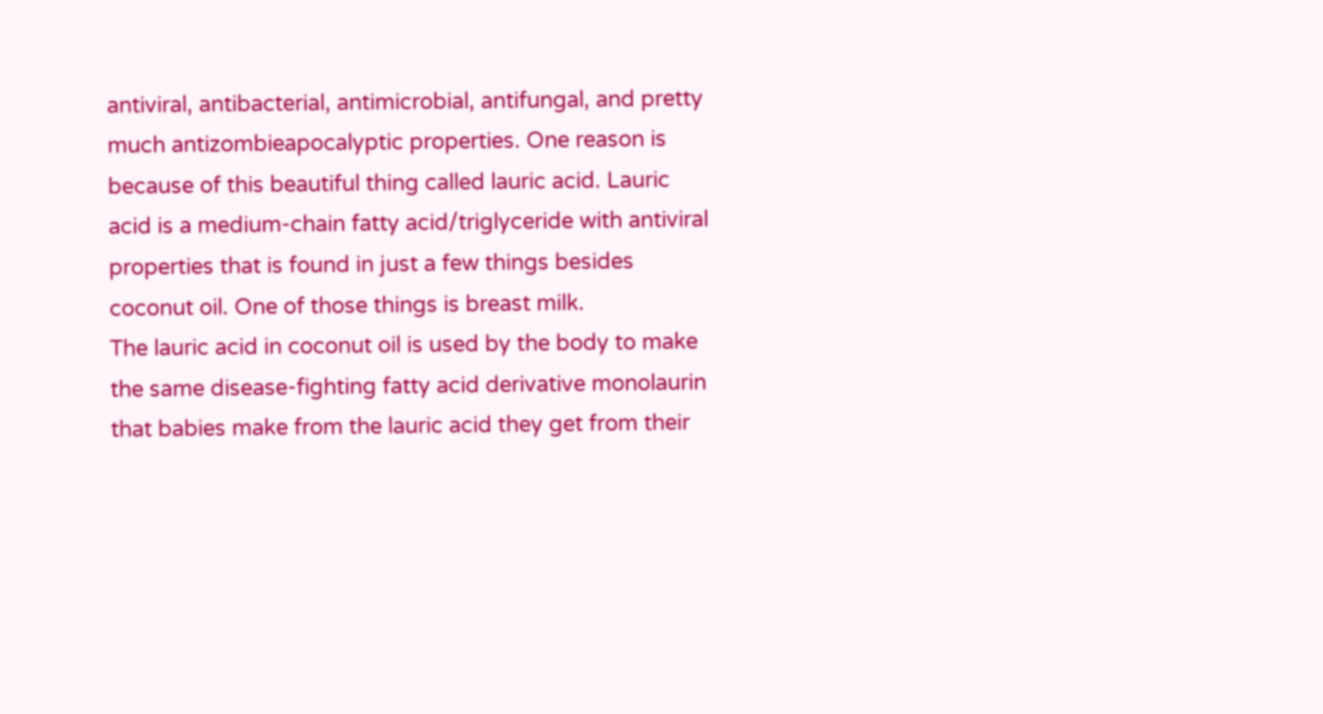antiviral, antibacterial, antimicrobial, antifungal, and pretty much antizombieapocalyptic properties. One reason is because of this beautiful thing called lauric acid. Lauric acid is a medium-chain fatty acid/triglyceride with antiviral properties that is found in just a few things besides coconut oil. One of those things is breast milk.
The lauric acid in coconut oil is used by the body to make the same disease-fighting fatty acid derivative monolaurin that babies make from the lauric acid they get from their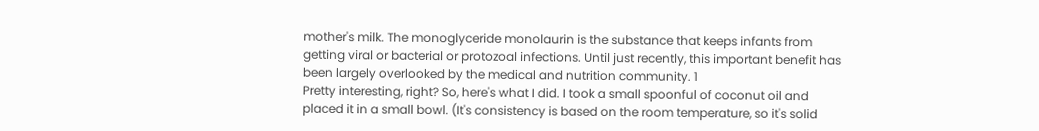mother's milk. The monoglyceride monolaurin is the substance that keeps infants from getting viral or bacterial or protozoal infections. Until just recently, this important benefit has been largely overlooked by the medical and nutrition community. 1
Pretty interesting, right? So, here's what I did. I took a small spoonful of coconut oil and placed it in a small bowl. (It's consistency is based on the room temperature, so it's solid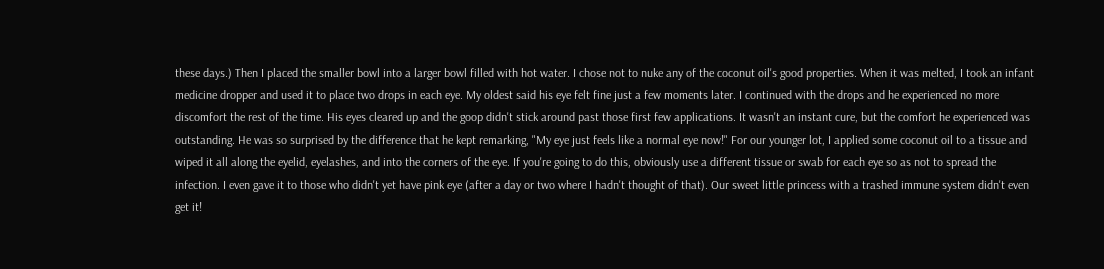these days.) Then I placed the smaller bowl into a larger bowl filled with hot water. I chose not to nuke any of the coconut oil's good properties. When it was melted, I took an infant medicine dropper and used it to place two drops in each eye. My oldest said his eye felt fine just a few moments later. I continued with the drops and he experienced no more discomfort the rest of the time. His eyes cleared up and the goop didn't stick around past those first few applications. It wasn't an instant cure, but the comfort he experienced was outstanding. He was so surprised by the difference that he kept remarking, "My eye just feels like a normal eye now!" For our younger lot, I applied some coconut oil to a tissue and wiped it all along the eyelid, eyelashes, and into the corners of the eye. If you're going to do this, obviously use a different tissue or swab for each eye so as not to spread the infection. I even gave it to those who didn't yet have pink eye (after a day or two where I hadn't thought of that). Our sweet little princess with a trashed immune system didn't even get it!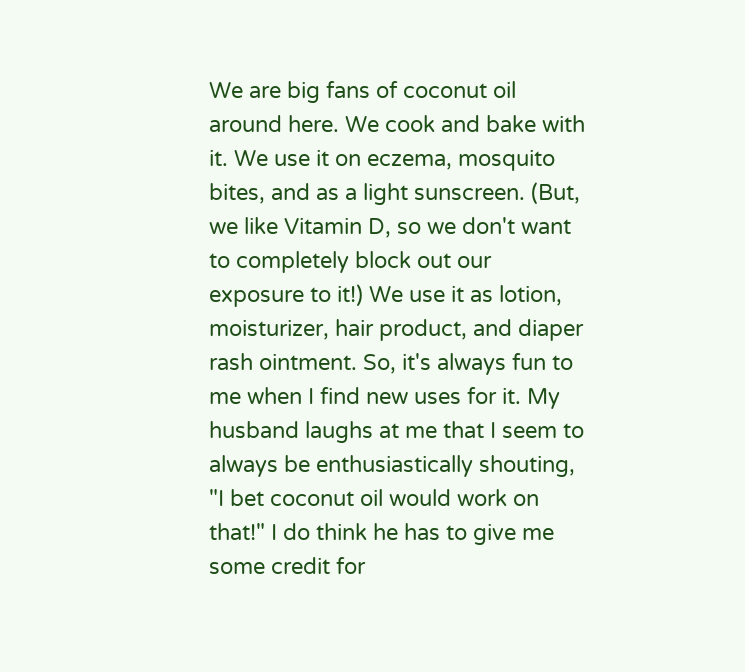We are big fans of coconut oil around here. We cook and bake with it. We use it on eczema, mosquito bites, and as a light sunscreen. (But, we like Vitamin D, so we don't want to completely block out our exposure to it!) We use it as lotion, moisturizer, hair product, and diaper rash ointment. So, it's always fun to me when I find new uses for it. My husband laughs at me that I seem to always be enthusiastically shouting, "I bet coconut oil would work on that!" I do think he has to give me some credit for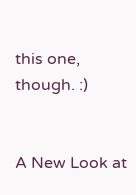this one, though. :)


A New Look at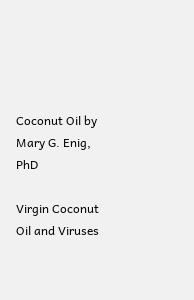Coconut Oil by Mary G. Enig, PhD

Virgin Coconut Oil and Viruses